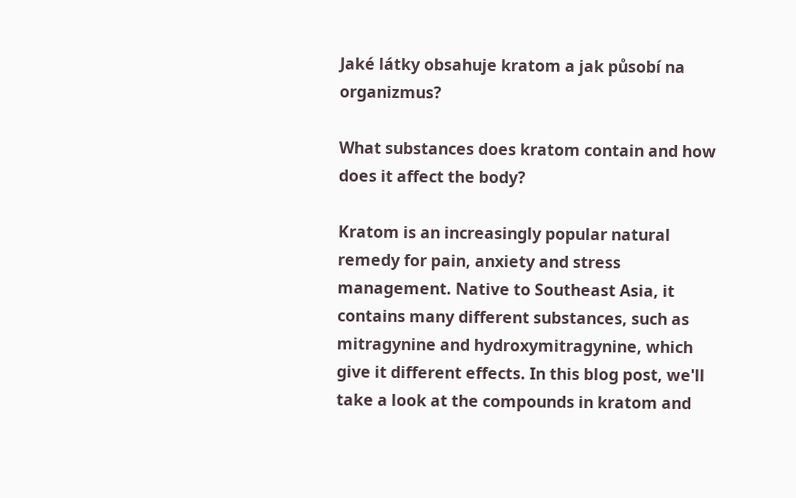Jaké látky obsahuje kratom a jak působí na organizmus?

What substances does kratom contain and how does it affect the body?

Kratom is an increasingly popular natural remedy for pain, anxiety and stress management. Native to Southeast Asia, it contains many different substances, such as mitragynine and hydroxymitragynine, which give it different effects. In this blog post, we'll take a look at the compounds in kratom and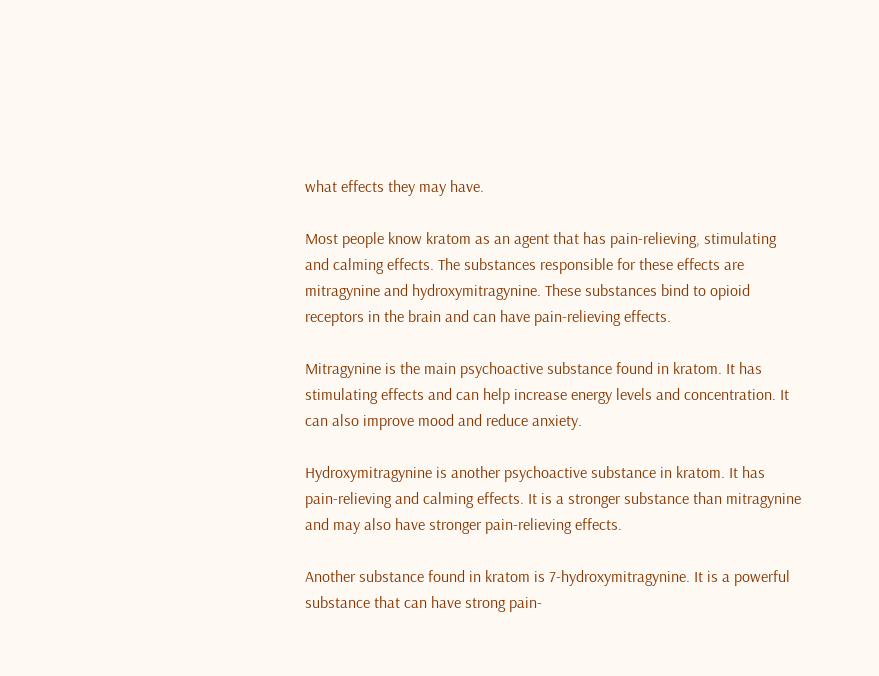what effects they may have.

Most people know kratom as an agent that has pain-relieving, stimulating and calming effects. The substances responsible for these effects are mitragynine and hydroxymitragynine. These substances bind to opioid receptors in the brain and can have pain-relieving effects.

Mitragynine is the main psychoactive substance found in kratom. It has stimulating effects and can help increase energy levels and concentration. It can also improve mood and reduce anxiety.

Hydroxymitragynine is another psychoactive substance in kratom. It has pain-relieving and calming effects. It is a stronger substance than mitragynine and may also have stronger pain-relieving effects.

Another substance found in kratom is 7-hydroxymitragynine. It is a powerful substance that can have strong pain-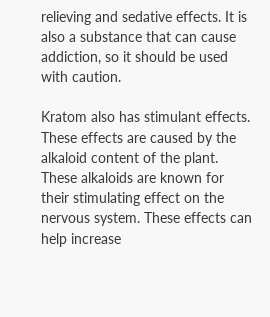relieving and sedative effects. It is also a substance that can cause addiction, so it should be used with caution.

Kratom also has stimulant effects. These effects are caused by the alkaloid content of the plant. These alkaloids are known for their stimulating effect on the nervous system. These effects can help increase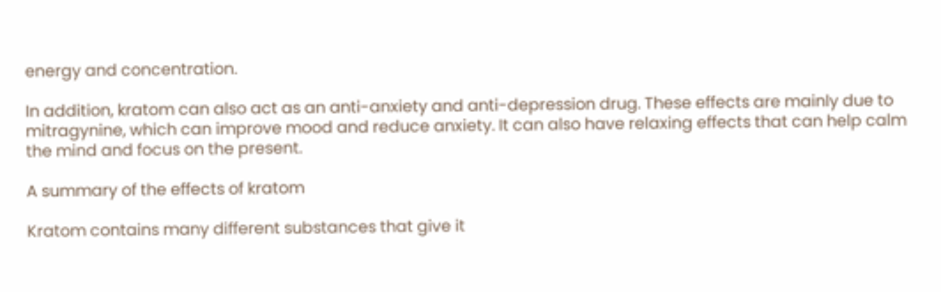energy and concentration.

In addition, kratom can also act as an anti-anxiety and anti-depression drug. These effects are mainly due to mitragynine, which can improve mood and reduce anxiety. It can also have relaxing effects that can help calm the mind and focus on the present.

A summary of the effects of kratom

Kratom contains many different substances that give it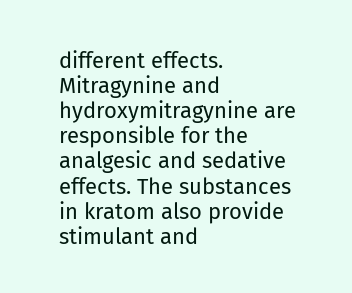different effects. Mitragynine and hydroxymitragynine are responsible for the analgesic and sedative effects. The substances in kratom also provide stimulant and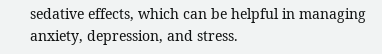sedative effects, which can be helpful in managing anxiety, depression, and stress.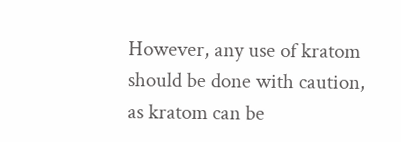However, any use of kratom should be done with caution, as kratom can be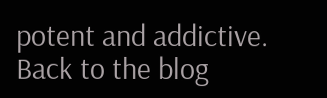potent and addictive.
Back to the blog